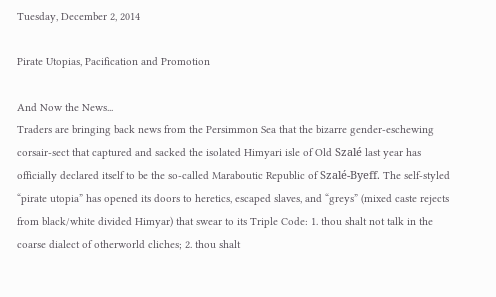Tuesday, December 2, 2014

Pirate Utopias, Pacification and Promotion

And Now the News...
Traders are bringing back news from the Persimmon Sea that the bizarre gender-eschewing corsair-sect that captured and sacked the isolated Himyari isle of Old Szalé last year has officially declared itself to be the so-called Maraboutic Republic of Szalé-Byeff. The self-styled “pirate utopia” has opened its doors to heretics, escaped slaves, and “greys” (mixed caste rejects from black/white divided Himyar) that swear to its Triple Code: 1. thou shalt not talk in the coarse dialect of otherworld cliches; 2. thou shalt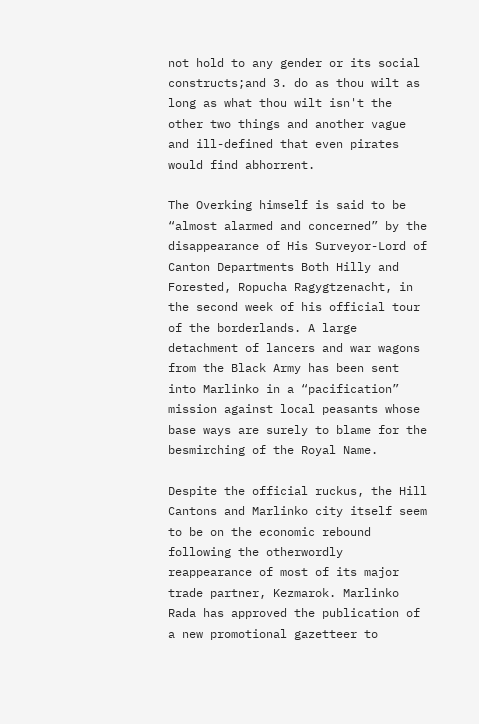not hold to any gender or its social constructs;and 3. do as thou wilt as long as what thou wilt isn't the other two things and another vague and ill-defined that even pirates would find abhorrent.

The Overking himself is said to be “almost alarmed and concerned” by the disappearance of His Surveyor-Lord of Canton Departments Both Hilly and Forested, Ropucha Ragygtzenacht, in the second week of his official tour of the borderlands. A large detachment of lancers and war wagons from the Black Army has been sent into Marlinko in a “pacification” mission against local peasants whose base ways are surely to blame for the besmirching of the Royal Name.

Despite the official ruckus, the Hill Cantons and Marlinko city itself seem to be on the economic rebound following the otherwordly reappearance of most of its major trade partner, Kezmarok. Marlinko Rada has approved the publication of a new promotional gazetteer to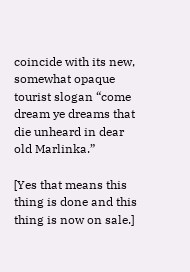coincide with its new, somewhat opaque tourist slogan “come dream ye dreams that die unheard in dear old Marlinka.”

[Yes that means this thing is done and this thing is now on sale.]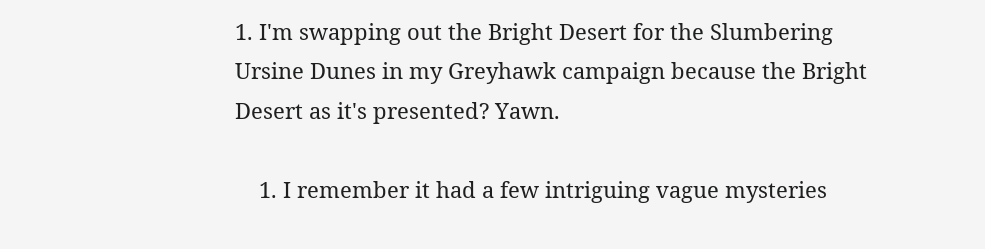1. I'm swapping out the Bright Desert for the Slumbering Ursine Dunes in my Greyhawk campaign because the Bright Desert as it's presented? Yawn.

    1. I remember it had a few intriguing vague mysteries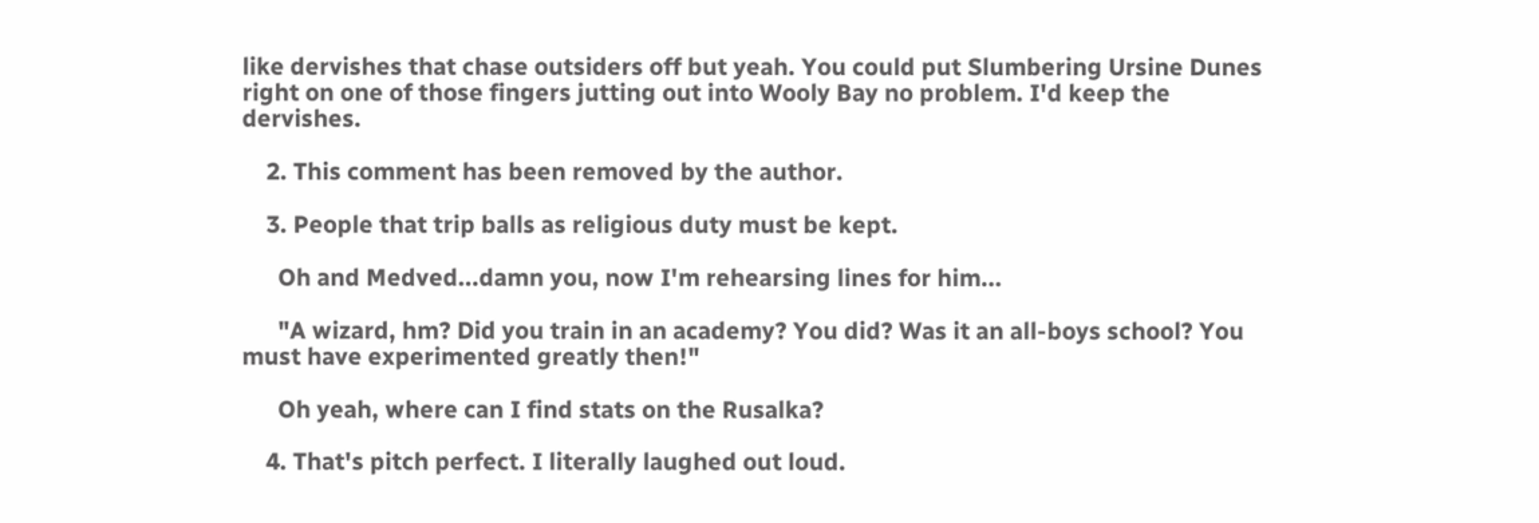like dervishes that chase outsiders off but yeah. You could put Slumbering Ursine Dunes right on one of those fingers jutting out into Wooly Bay no problem. I'd keep the dervishes.

    2. This comment has been removed by the author.

    3. People that trip balls as religious duty must be kept.

      Oh and Medved...damn you, now I'm rehearsing lines for him...

      "A wizard, hm? Did you train in an academy? You did? Was it an all-boys school? You must have experimented greatly then!"

      Oh yeah, where can I find stats on the Rusalka?

    4. That's pitch perfect. I literally laughed out loud.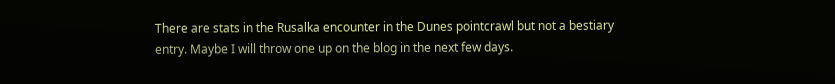There are stats in the Rusalka encounter in the Dunes pointcrawl but not a bestiary entry. Maybe I will throw one up on the blog in the next few days.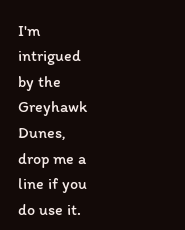I'm intrigued by the Greyhawk Dunes, drop me a line if you do use it.